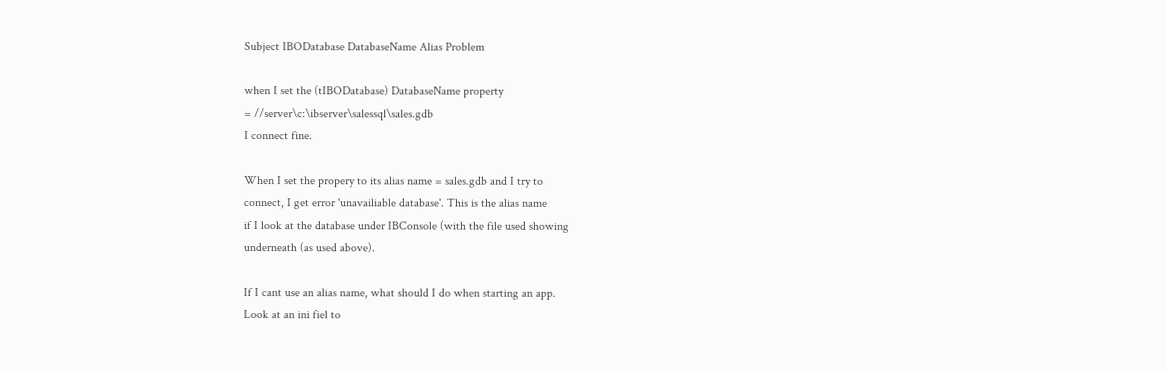Subject IBODatabase DatabaseName Alias Problem

when I set the (tIBODatabase) DatabaseName property
= //server\c:\ibserver\salessql\sales.gdb
I connect fine.

When I set the propery to its alias name = sales.gdb and I try to
connect, I get error 'unavailiable database'. This is the alias name
if I look at the database under IBConsole (with the file used showing
underneath (as used above).

If I cant use an alias name, what should I do when starting an app.
Look at an ini fiel to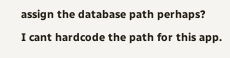assign the database path perhaps?
I cant hardcode the path for this app.